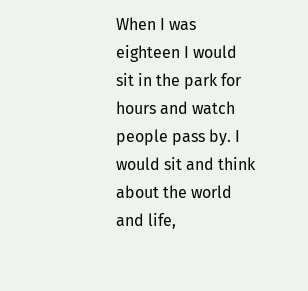When I was eighteen I would sit in the park for hours and watch people pass by. I would sit and think about the world and life,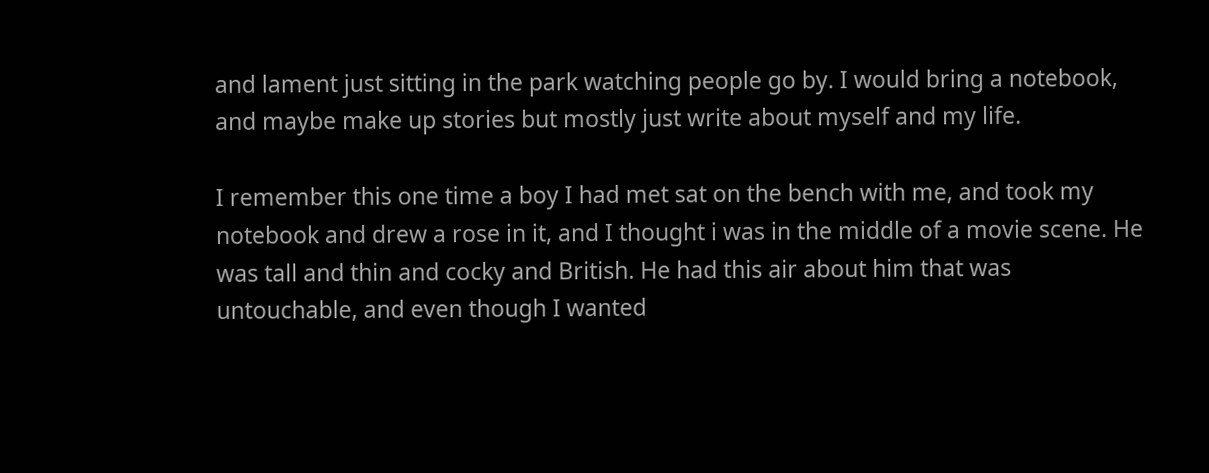and lament just sitting in the park watching people go by. I would bring a notebook, and maybe make up stories but mostly just write about myself and my life.

I remember this one time a boy I had met sat on the bench with me, and took my notebook and drew a rose in it, and I thought i was in the middle of a movie scene. He was tall and thin and cocky and British. He had this air about him that was untouchable, and even though I wanted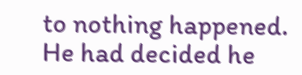to nothing happened. He had decided he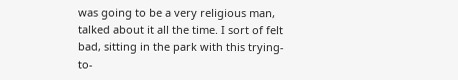was going to be a very religious man, talked about it all the time. I sort of felt bad, sitting in the park with this trying-to-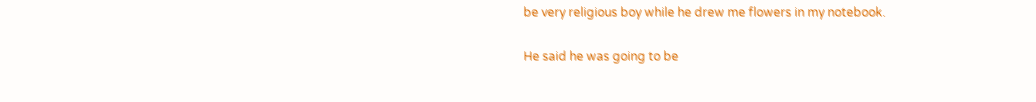be very religious boy while he drew me flowers in my notebook.

He said he was going to be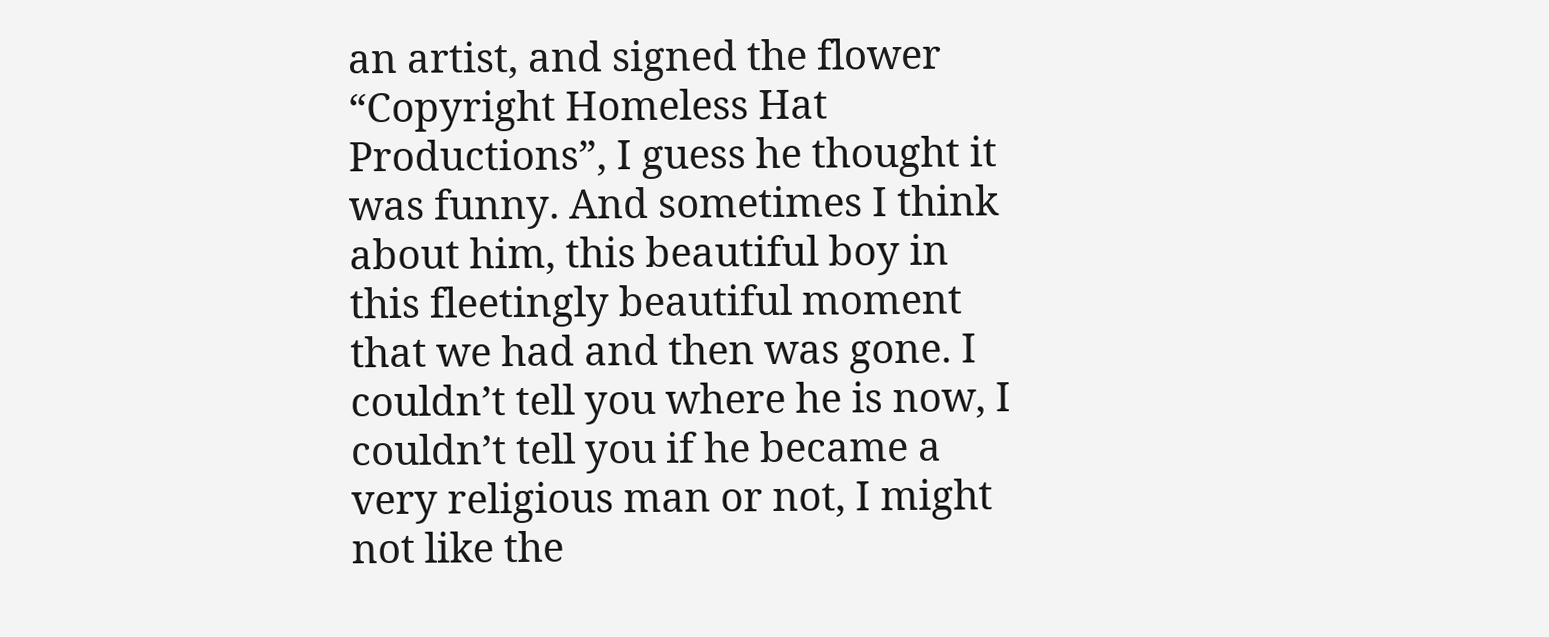an artist, and signed the flower “Copyright Homeless Hat Productions”, I guess he thought it was funny. And sometimes I think about him, this beautiful boy in this fleetingly beautiful moment that we had and then was gone. I couldn’t tell you where he is now, I couldn’t tell you if he became a very religious man or not, I might not like the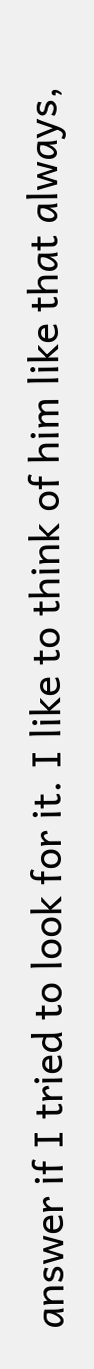answer if I tried to look for it. I like to think of him like that always,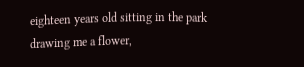eighteen years old sitting in the park drawing me a flower,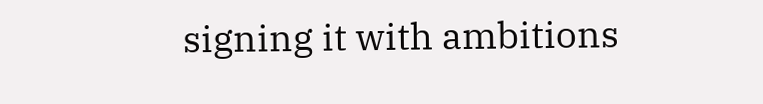signing it with ambitions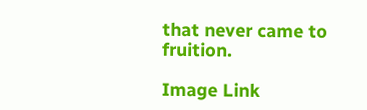that never came to fruition.

Image Link